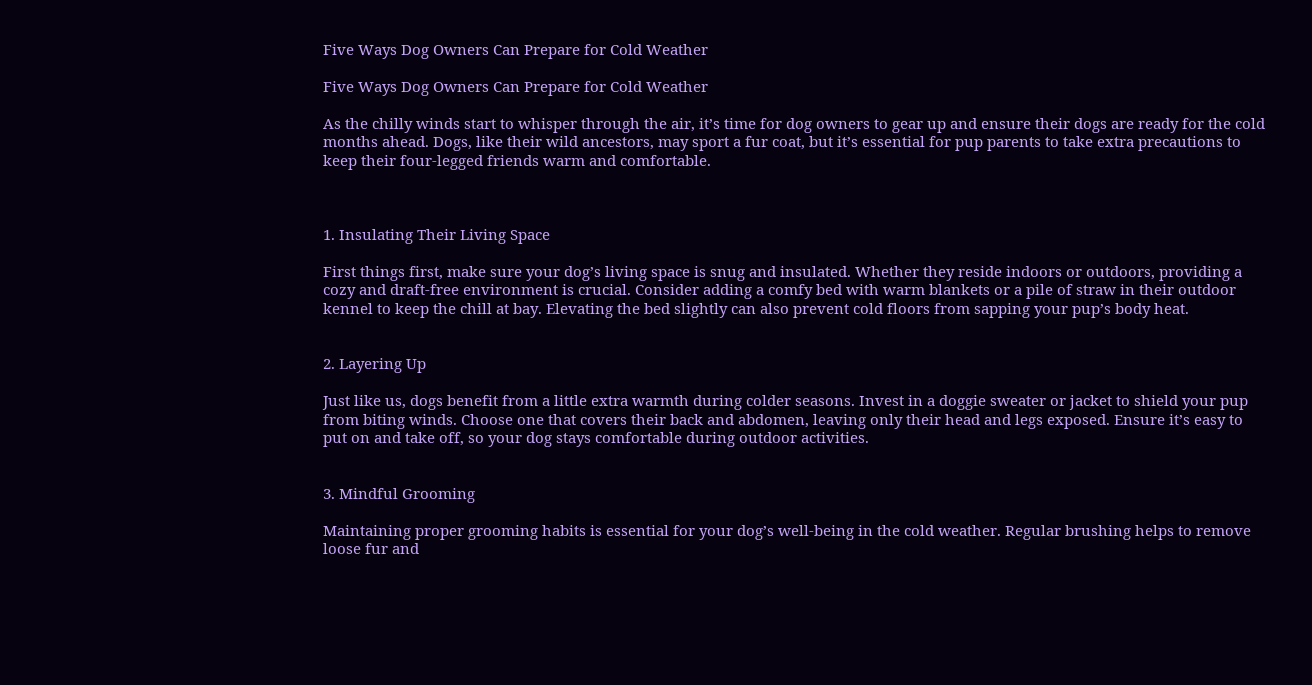Five Ways Dog Owners Can Prepare for Cold Weather

Five Ways Dog Owners Can Prepare for Cold Weather

As the chilly winds start to whisper through the air, it’s time for dog owners to gear up and ensure their dogs are ready for the cold months ahead. Dogs, like their wild ancestors, may sport a fur coat, but it’s essential for pup parents to take extra precautions to keep their four-legged friends warm and comfortable.



1. Insulating Their Living Space

First things first, make sure your dog’s living space is snug and insulated. Whether they reside indoors or outdoors, providing a cozy and draft-free environment is crucial. Consider adding a comfy bed with warm blankets or a pile of straw in their outdoor kennel to keep the chill at bay. Elevating the bed slightly can also prevent cold floors from sapping your pup’s body heat.


2. Layering Up

Just like us, dogs benefit from a little extra warmth during colder seasons. Invest in a doggie sweater or jacket to shield your pup from biting winds. Choose one that covers their back and abdomen, leaving only their head and legs exposed. Ensure it’s easy to put on and take off, so your dog stays comfortable during outdoor activities.


3. Mindful Grooming

Maintaining proper grooming habits is essential for your dog’s well-being in the cold weather. Regular brushing helps to remove loose fur and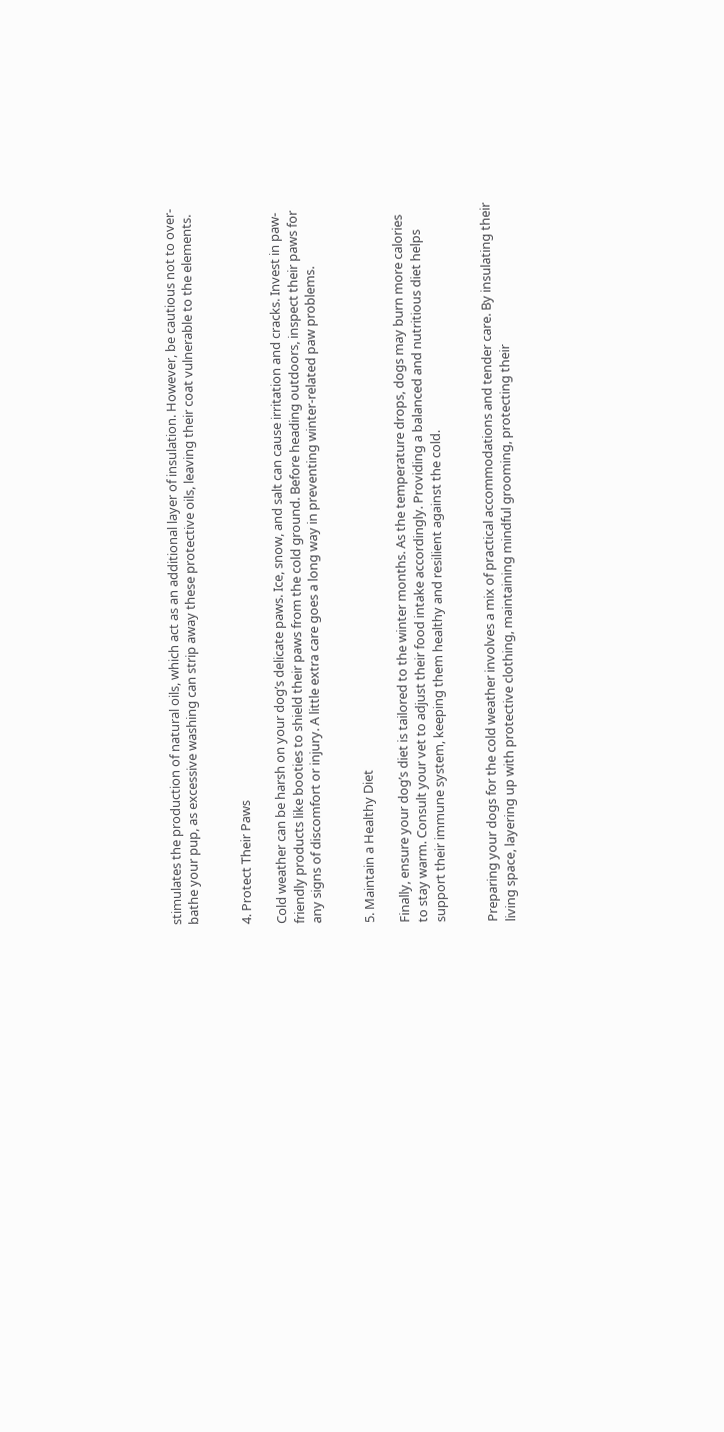stimulates the production of natural oils, which act as an additional layer of insulation. However, be cautious not to over-bathe your pup, as excessive washing can strip away these protective oils, leaving their coat vulnerable to the elements.


4. Protect Their Paws

Cold weather can be harsh on your dog’s delicate paws. Ice, snow, and salt can cause irritation and cracks. Invest in paw-friendly products like booties to shield their paws from the cold ground. Before heading outdoors, inspect their paws for any signs of discomfort or injury. A little extra care goes a long way in preventing winter-related paw problems.


5. Maintain a Healthy Diet

Finally, ensure your dog’s diet is tailored to the winter months. As the temperature drops, dogs may burn more calories to stay warm. Consult your vet to adjust their food intake accordingly. Providing a balanced and nutritious diet helps support their immune system, keeping them healthy and resilient against the cold.


Preparing your dogs for the cold weather involves a mix of practical accommodations and tender care. By insulating their living space, layering up with protective clothing, maintaining mindful grooming, protecting their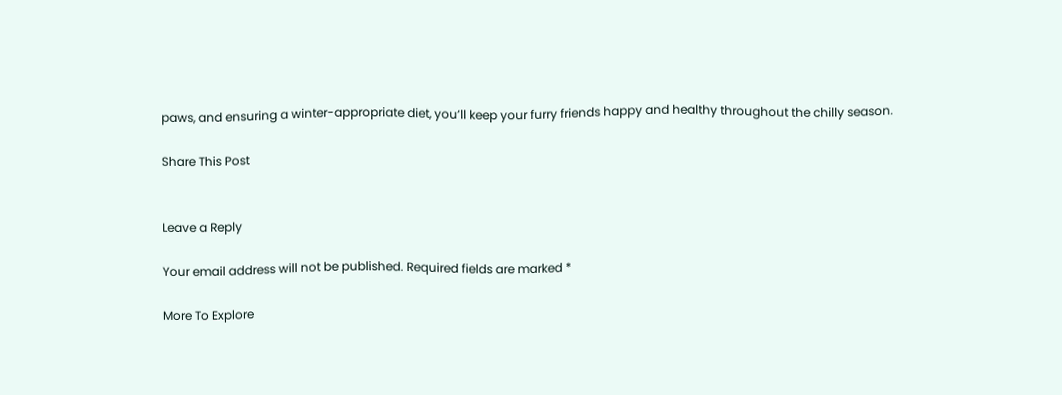paws, and ensuring a winter-appropriate diet, you’ll keep your furry friends happy and healthy throughout the chilly season.

Share This Post


Leave a Reply

Your email address will not be published. Required fields are marked *

More To Explore